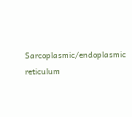Sarcoplasmic/endoplasmic reticulum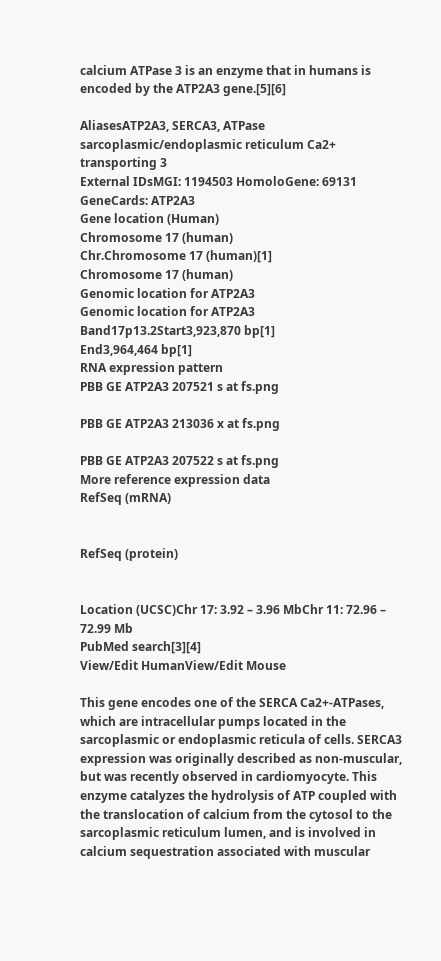calcium ATPase 3 is an enzyme that in humans is encoded by the ATP2A3 gene.[5][6]

AliasesATP2A3, SERCA3, ATPase sarcoplasmic/endoplasmic reticulum Ca2+ transporting 3
External IDsMGI: 1194503 HomoloGene: 69131 GeneCards: ATP2A3
Gene location (Human)
Chromosome 17 (human)
Chr.Chromosome 17 (human)[1]
Chromosome 17 (human)
Genomic location for ATP2A3
Genomic location for ATP2A3
Band17p13.2Start3,923,870 bp[1]
End3,964,464 bp[1]
RNA expression pattern
PBB GE ATP2A3 207521 s at fs.png

PBB GE ATP2A3 213036 x at fs.png

PBB GE ATP2A3 207522 s at fs.png
More reference expression data
RefSeq (mRNA)


RefSeq (protein)


Location (UCSC)Chr 17: 3.92 – 3.96 MbChr 11: 72.96 – 72.99 Mb
PubMed search[3][4]
View/Edit HumanView/Edit Mouse

This gene encodes one of the SERCA Ca2+-ATPases, which are intracellular pumps located in the sarcoplasmic or endoplasmic reticula of cells. SERCA3 expression was originally described as non-muscular, but was recently observed in cardiomyocyte. This enzyme catalyzes the hydrolysis of ATP coupled with the translocation of calcium from the cytosol to the sarcoplasmic reticulum lumen, and is involved in calcium sequestration associated with muscular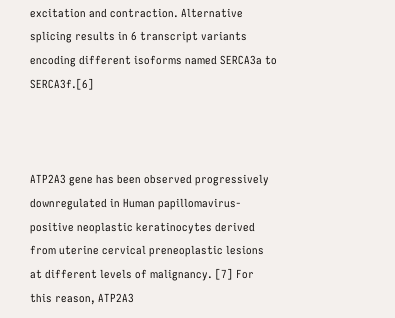excitation and contraction. Alternative splicing results in 6 transcript variants encoding different isoforms named SERCA3a to SERCA3f.[6]



ATP2A3 gene has been observed progressively downregulated in Human papillomavirus-positive neoplastic keratinocytes derived from uterine cervical preneoplastic lesions at different levels of malignancy. [7] For this reason, ATP2A3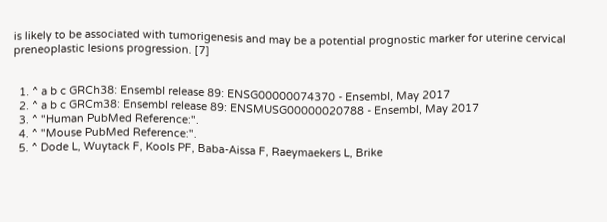is likely to be associated with tumorigenesis and may be a potential prognostic marker for uterine cervical preneoplastic lesions progression. [7]


  1. ^ a b c GRCh38: Ensembl release 89: ENSG00000074370 - Ensembl, May 2017
  2. ^ a b c GRCm38: Ensembl release 89: ENSMUSG00000020788 - Ensembl, May 2017
  3. ^ "Human PubMed Reference:".
  4. ^ "Mouse PubMed Reference:".
  5. ^ Dode L, Wuytack F, Kools PF, Baba-Aissa F, Raeymaekers L, Brike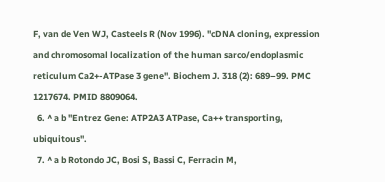F, van de Ven WJ, Casteels R (Nov 1996). "cDNA cloning, expression and chromosomal localization of the human sarco/endoplasmic reticulum Ca2+-ATPase 3 gene". Biochem J. 318 (2): 689–99. PMC 1217674. PMID 8809064.
  6. ^ a b "Entrez Gene: ATP2A3 ATPase, Ca++ transporting, ubiquitous".
  7. ^ a b Rotondo JC, Bosi S, Bassi C, Ferracin M,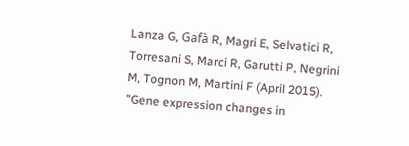Lanza G, Gafà R, Magri E, Selvatici R, Torresani S, Marci R, Garutti P, Negrini M, Tognon M, Martini F (April 2015). "Gene expression changes in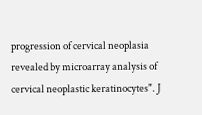progression of cervical neoplasia revealed by microarray analysis of cervical neoplastic keratinocytes". J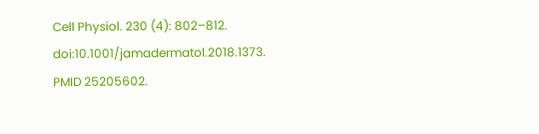Cell Physiol. 230 (4): 802–812. doi:10.1001/jamadermatol.2018.1373. PMID 25205602.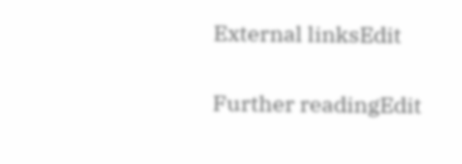External linksEdit

Further readingEdit